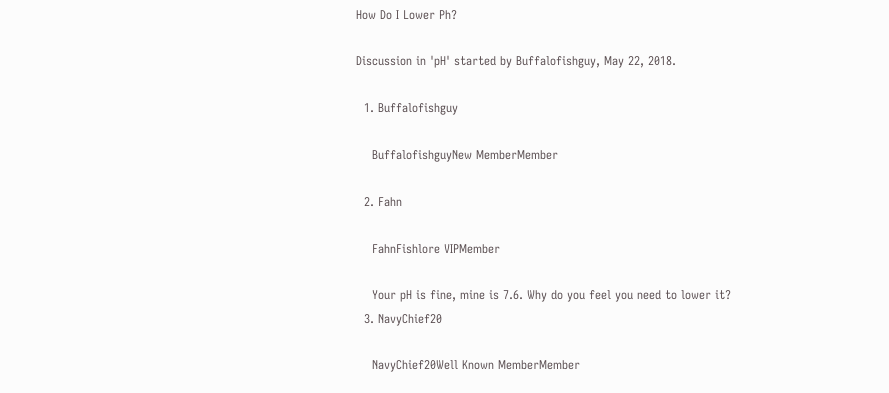How Do I Lower Ph?

Discussion in 'pH' started by Buffalofishguy, May 22, 2018.

  1. Buffalofishguy

    BuffalofishguyNew MemberMember

  2. Fahn

    FahnFishlore VIPMember

    Your pH is fine, mine is 7.6. Why do you feel you need to lower it?
  3. NavyChief20

    NavyChief20Well Known MemberMember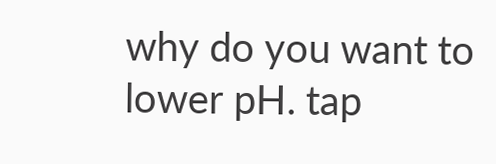why do you want to lower pH. tap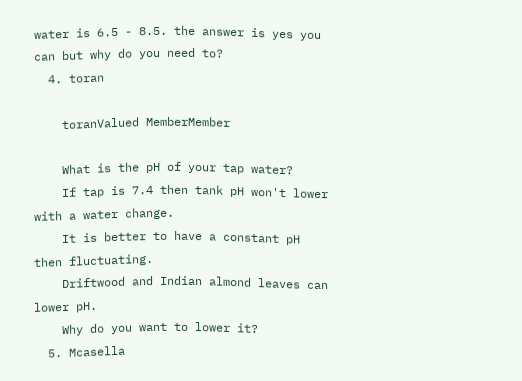water is 6.5 - 8.5. the answer is yes you can but why do you need to?
  4. toran

    toranValued MemberMember

    What is the pH of your tap water?
    If tap is 7.4 then tank pH won't lower with a water change.
    It is better to have a constant pH then fluctuating.
    Driftwood and Indian almond leaves can lower pH.
    Why do you want to lower it?
  5. Mcasella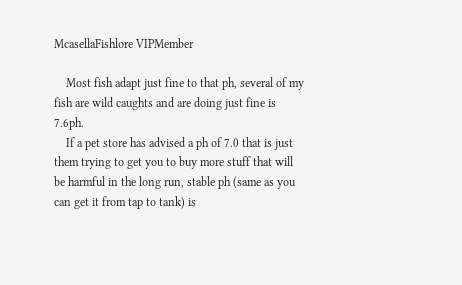McasellaFishlore VIPMember

    Most fish adapt just fine to that ph, several of my fish are wild caughts and are doing just fine is 7.6ph.
    If a pet store has advised a ph of 7.0 that is just them trying to get you to buy more stuff that will be harmful in the long run, stable ph (same as you can get it from tap to tank) is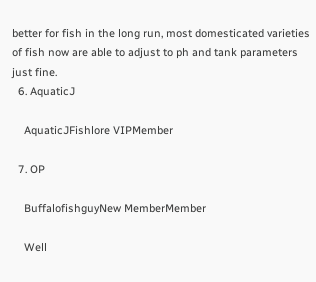better for fish in the long run, most domesticated varieties of fish now are able to adjust to ph and tank parameters just fine.
  6. AquaticJ

    AquaticJFishlore VIPMember

  7. OP

    BuffalofishguyNew MemberMember

    Well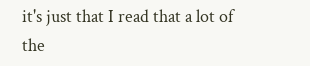it's just that I read that a lot of the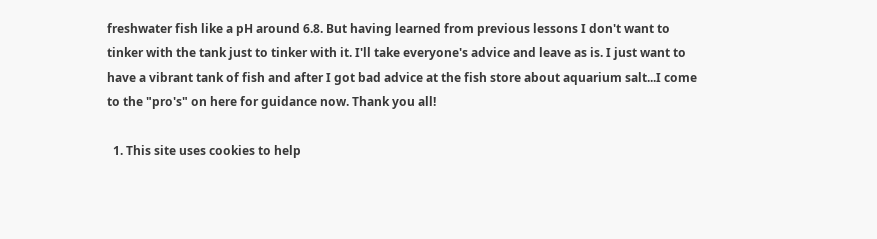freshwater fish like a pH around 6.8. But having learned from previous lessons I don't want to tinker with the tank just to tinker with it. I'll take everyone's advice and leave as is. I just want to have a vibrant tank of fish and after I got bad advice at the fish store about aquarium salt...I come to the "pro's" on here for guidance now. Thank you all!

  1. This site uses cookies to help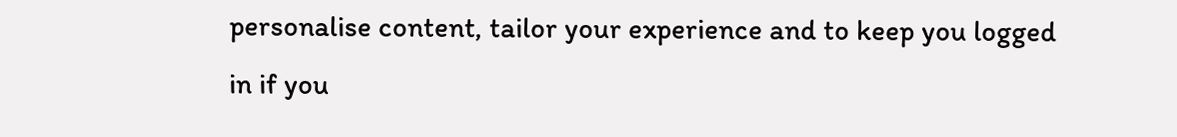personalise content, tailor your experience and to keep you logged in if you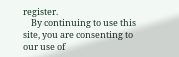register.
    By continuing to use this site, you are consenting to our use of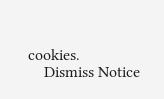cookies.
    Dismiss Notice